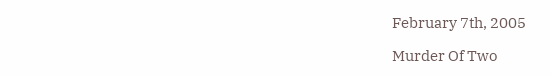February 7th, 2005

Murder Of Two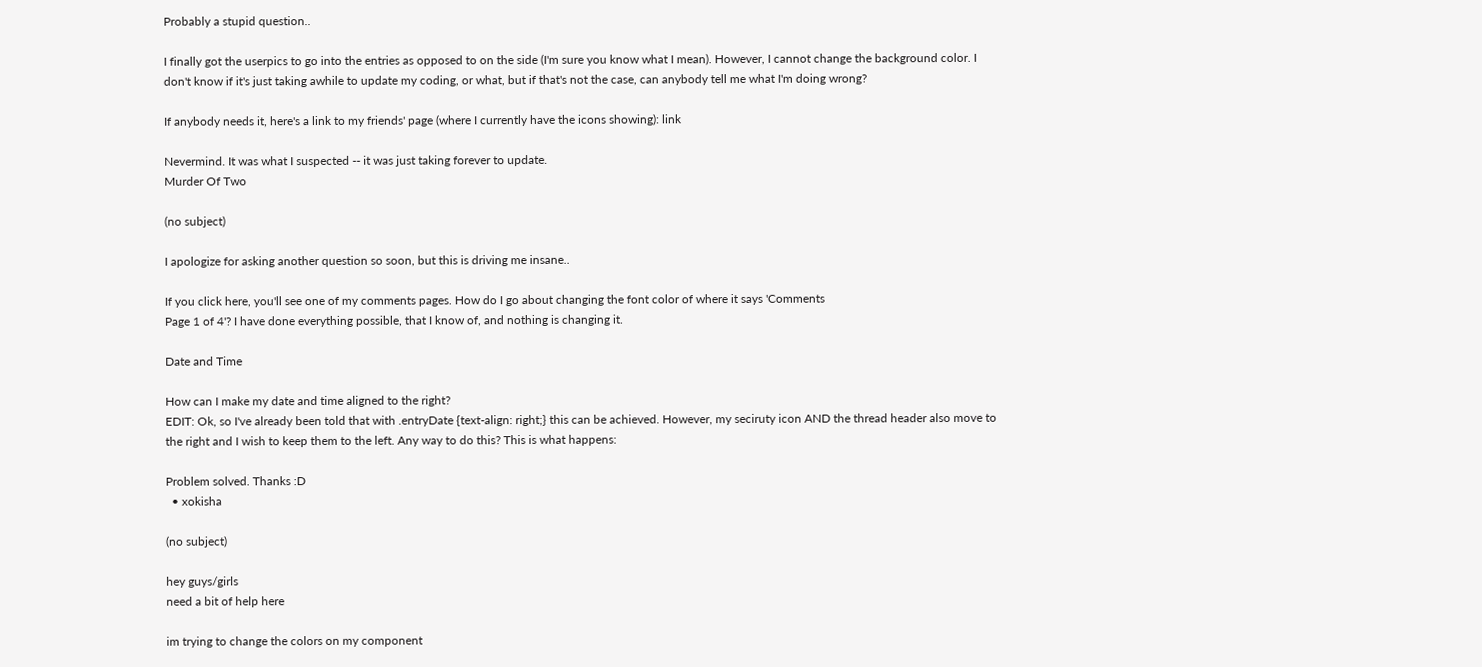Probably a stupid question..

I finally got the userpics to go into the entries as opposed to on the side (I'm sure you know what I mean). However, I cannot change the background color. I don't know if it's just taking awhile to update my coding, or what, but if that's not the case, can anybody tell me what I'm doing wrong?

If anybody needs it, here's a link to my friends' page (where I currently have the icons showing): link

Nevermind. It was what I suspected -- it was just taking forever to update.
Murder Of Two

(no subject)

I apologize for asking another question so soon, but this is driving me insane..

If you click here, you'll see one of my comments pages. How do I go about changing the font color of where it says 'Comments
Page 1 of 4'? I have done everything possible, that I know of, and nothing is changing it.

Date and Time

How can I make my date and time aligned to the right?
EDIT: Ok, so I've already been told that with .entryDate {text-align: right;} this can be achieved. However, my seciruty icon AND the thread header also move to the right and I wish to keep them to the left. Any way to do this? This is what happens:

Problem solved. Thanks :D
  • xokisha

(no subject)

hey guys/girls
need a bit of help here

im trying to change the colors on my component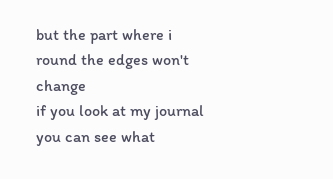but the part where i round the edges won't change
if you look at my journal you can see what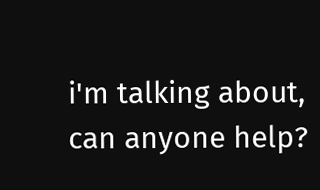i'm talking about, can anyone help?